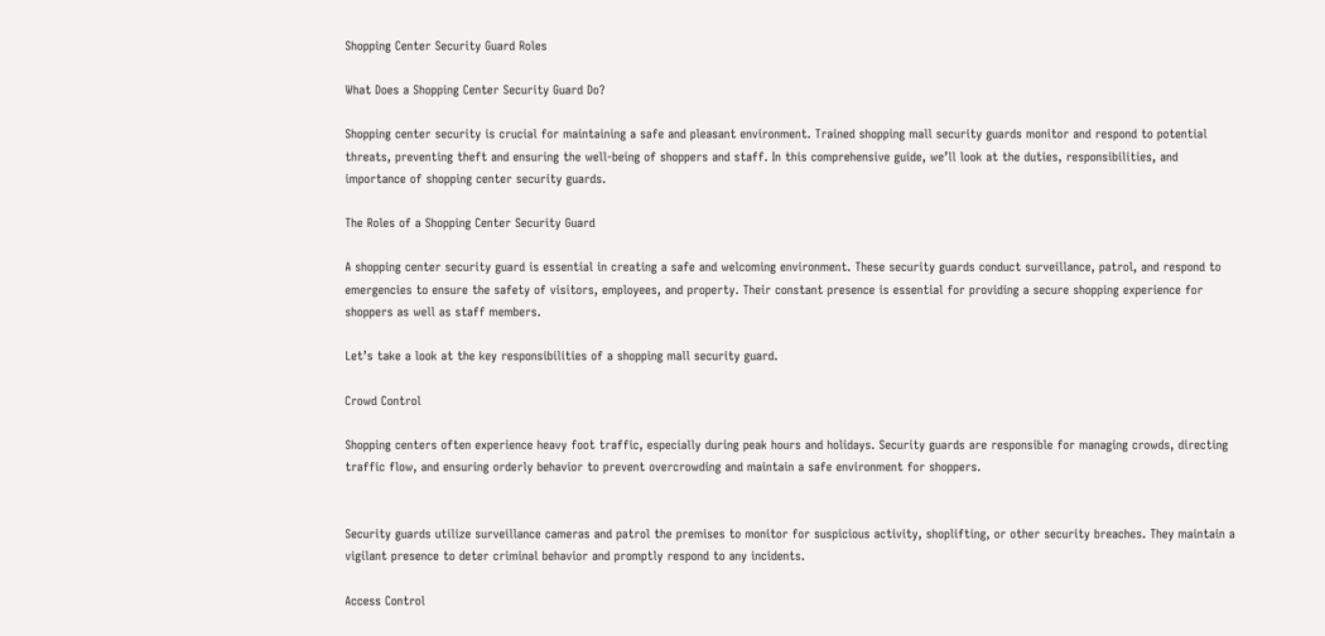Shopping Center Security Guard Roles

What Does a Shopping Center Security Guard Do?

Shopping center security is crucial for maintaining a safe and pleasant environment. Trained shopping mall security guards monitor and respond to potential threats, preventing theft and ensuring the well-being of shoppers and staff. In this comprehensive guide, we’ll look at the duties, responsibilities, and importance of shopping center security guards.

The Roles of a Shopping Center Security Guard

A shopping center security guard is essential in creating a safe and welcoming environment. These security guards conduct surveillance, patrol, and respond to emergencies to ensure the safety of visitors, employees, and property. Their constant presence is essential for providing a secure shopping experience for shoppers as well as staff members.

Let’s take a look at the key responsibilities of a shopping mall security guard.

Crowd Control

Shopping centers often experience heavy foot traffic, especially during peak hours and holidays. Security guards are responsible for managing crowds, directing traffic flow, and ensuring orderly behavior to prevent overcrowding and maintain a safe environment for shoppers.


Security guards utilize surveillance cameras and patrol the premises to monitor for suspicious activity, shoplifting, or other security breaches. They maintain a vigilant presence to deter criminal behavior and promptly respond to any incidents.

Access Control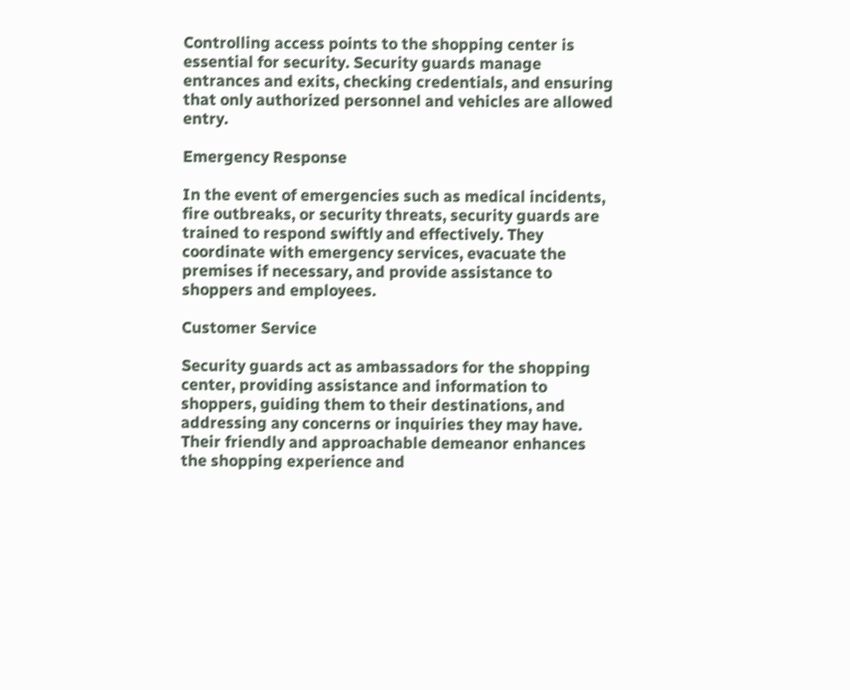Controlling access points to the shopping center is essential for security. Security guards manage entrances and exits, checking credentials, and ensuring that only authorized personnel and vehicles are allowed entry.

Emergency Response

In the event of emergencies such as medical incidents, fire outbreaks, or security threats, security guards are trained to respond swiftly and effectively. They coordinate with emergency services, evacuate the premises if necessary, and provide assistance to shoppers and employees.

Customer Service

Security guards act as ambassadors for the shopping center, providing assistance and information to shoppers, guiding them to their destinations, and addressing any concerns or inquiries they may have. Their friendly and approachable demeanor enhances the shopping experience and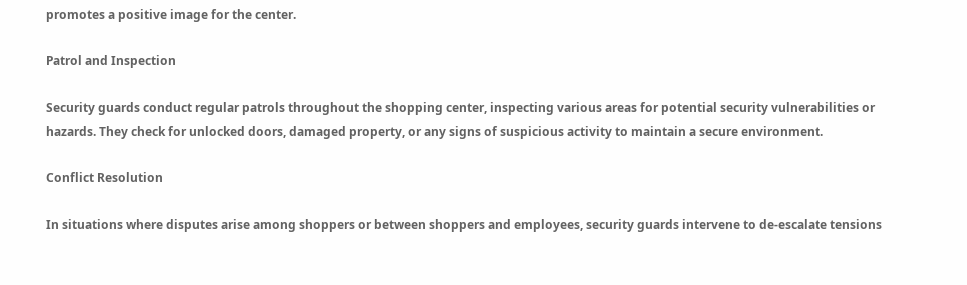promotes a positive image for the center.

Patrol and Inspection

Security guards conduct regular patrols throughout the shopping center, inspecting various areas for potential security vulnerabilities or hazards. They check for unlocked doors, damaged property, or any signs of suspicious activity to maintain a secure environment.

Conflict Resolution

In situations where disputes arise among shoppers or between shoppers and employees, security guards intervene to de-escalate tensions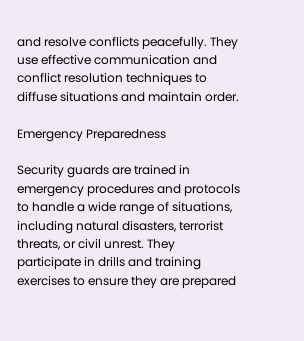and resolve conflicts peacefully. They use effective communication and conflict resolution techniques to diffuse situations and maintain order.

Emergency Preparedness

Security guards are trained in emergency procedures and protocols to handle a wide range of situations, including natural disasters, terrorist threats, or civil unrest. They participate in drills and training exercises to ensure they are prepared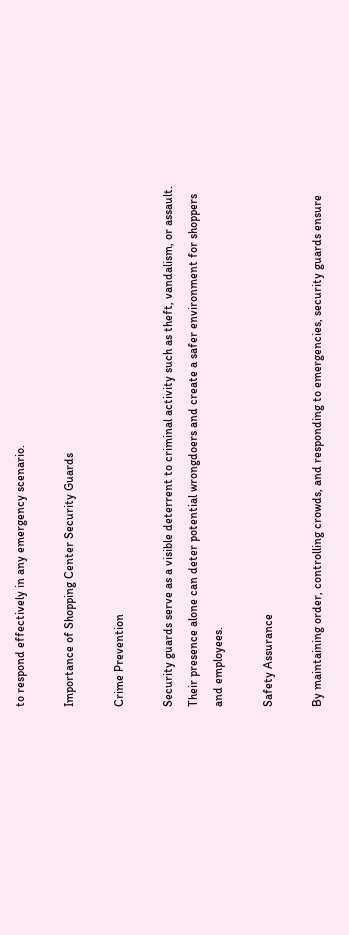to respond effectively in any emergency scenario.

Importance of Shopping Center Security Guards

Crime Prevention

Security guards serve as a visible deterrent to criminal activity such as theft, vandalism, or assault. Their presence alone can deter potential wrongdoers and create a safer environment for shoppers and employees.

Safety Assurance

By maintaining order, controlling crowds, and responding to emergencies, security guards ensure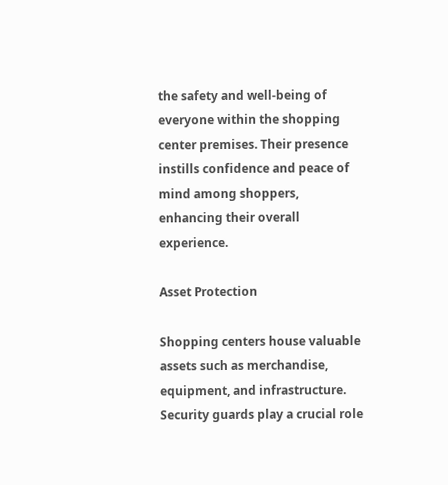the safety and well-being of everyone within the shopping center premises. Their presence instills confidence and peace of mind among shoppers, enhancing their overall experience.

Asset Protection

Shopping centers house valuable assets such as merchandise, equipment, and infrastructure. Security guards play a crucial role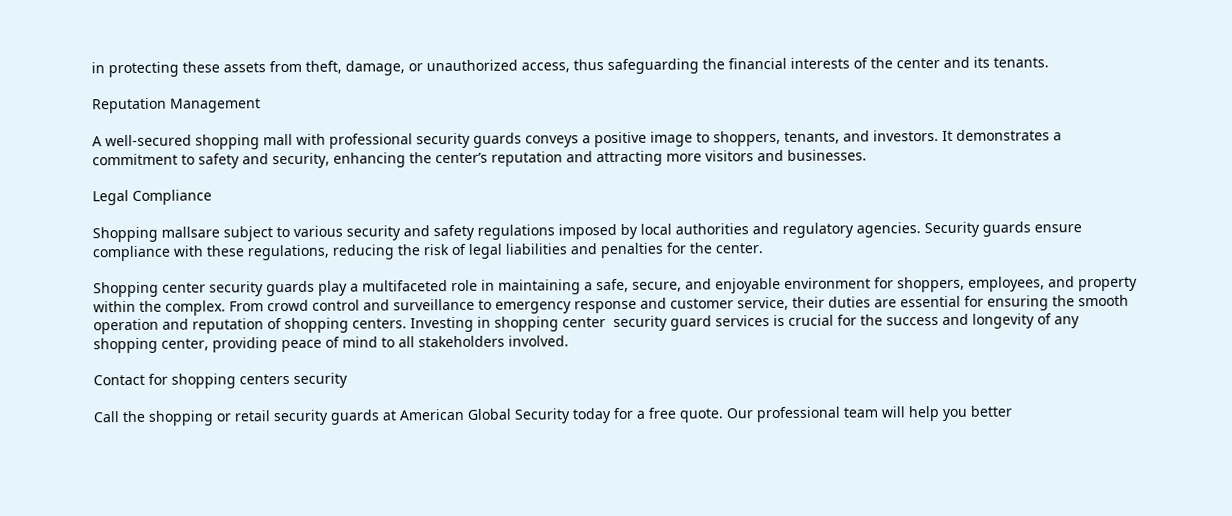in protecting these assets from theft, damage, or unauthorized access, thus safeguarding the financial interests of the center and its tenants.

Reputation Management

A well-secured shopping mall with professional security guards conveys a positive image to shoppers, tenants, and investors. It demonstrates a commitment to safety and security, enhancing the center’s reputation and attracting more visitors and businesses.

Legal Compliance

Shopping mallsare subject to various security and safety regulations imposed by local authorities and regulatory agencies. Security guards ensure compliance with these regulations, reducing the risk of legal liabilities and penalties for the center.

Shopping center security guards play a multifaceted role in maintaining a safe, secure, and enjoyable environment for shoppers, employees, and property within the complex. From crowd control and surveillance to emergency response and customer service, their duties are essential for ensuring the smooth operation and reputation of shopping centers. Investing in shopping center  security guard services is crucial for the success and longevity of any shopping center, providing peace of mind to all stakeholders involved.

Contact for shopping centers security

Call the shopping or retail security guards at American Global Security today for a free quote. Our professional team will help you better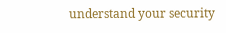understand your security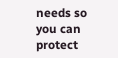needs so you can protect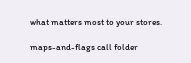what matters most to your stores.

maps-and-flags call folder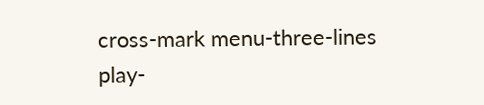cross-mark menu-three-lines play-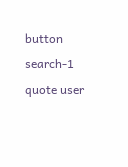button search-1 quote user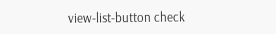view-list-button check